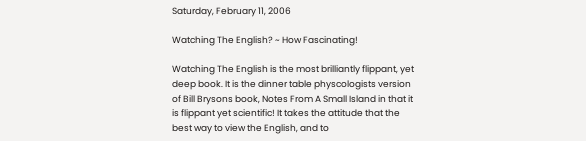Saturday, February 11, 2006

Watching The English? ~ How Fascinating!

Watching The English is the most brilliantly flippant, yet deep book. It is the dinner table physcologists version of Bill Brysons book, Notes From A Small Island in that it is flippant yet scientific! It takes the attitude that the best way to view the English, and to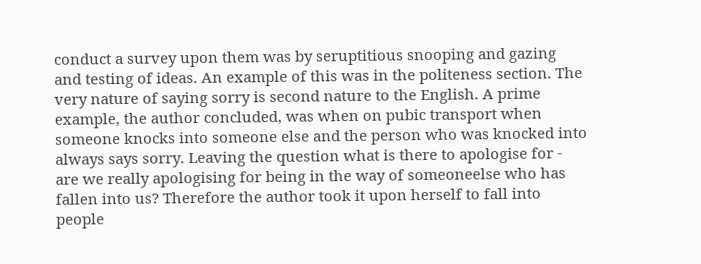conduct a survey upon them was by seruptitious snooping and gazing and testing of ideas. An example of this was in the politeness section. The very nature of saying sorry is second nature to the English. A prime example, the author concluded, was when on pubic transport when someone knocks into someone else and the person who was knocked into always says sorry. Leaving the question what is there to apologise for - are we really apologising for being in the way of someoneelse who has fallen into us? Therefore the author took it upon herself to fall into people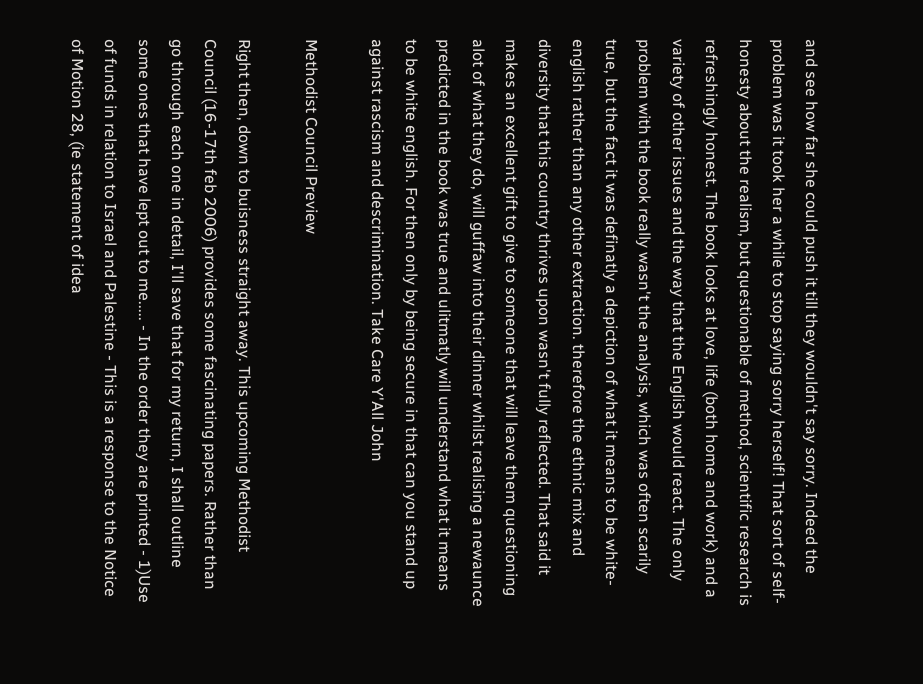and see how far she could push it till they wouldn't say sorry. Indeed the problem was it took her a while to stop saying sorry herself! That sort of self-honesty about the realism, but questionable of method, scientific research is refreshingly honest. The book looks at love, life (both home and work) and a variety of other issues and the way that the English would react. The only problem with the book really wasn't the analysis, which was often scarily true, but the fact it was definatly a depiction of what it means to be white-english rather than any other extraction. therefore the ethnic mix and diversity that this country thrives upon wasn't fully reflected. That said it makes an excellent gift to give to someone that will leave them questioning alot of what they do, will guffaw into their dinner whilst realising a newaunce predicted in the book was true and ulitmatly will understand what it means to be white english. For then only by being secure in that can you stand up against rascism and descrimination. Take Care Y'All John

Methodist Council Preview

Right then, down to buisness straight away. This upcoming Methodist Council (16-17th feb 2006) provides some fascinating papers. Rather than go through each one in detail, I'll save that for my return, I shall outline some ones that have lept out to me..... - In the order they are printed - 1)Use of funds in relation to Israel and Palestine - This is a response to the Notice of Motion 28, (ie statement of idea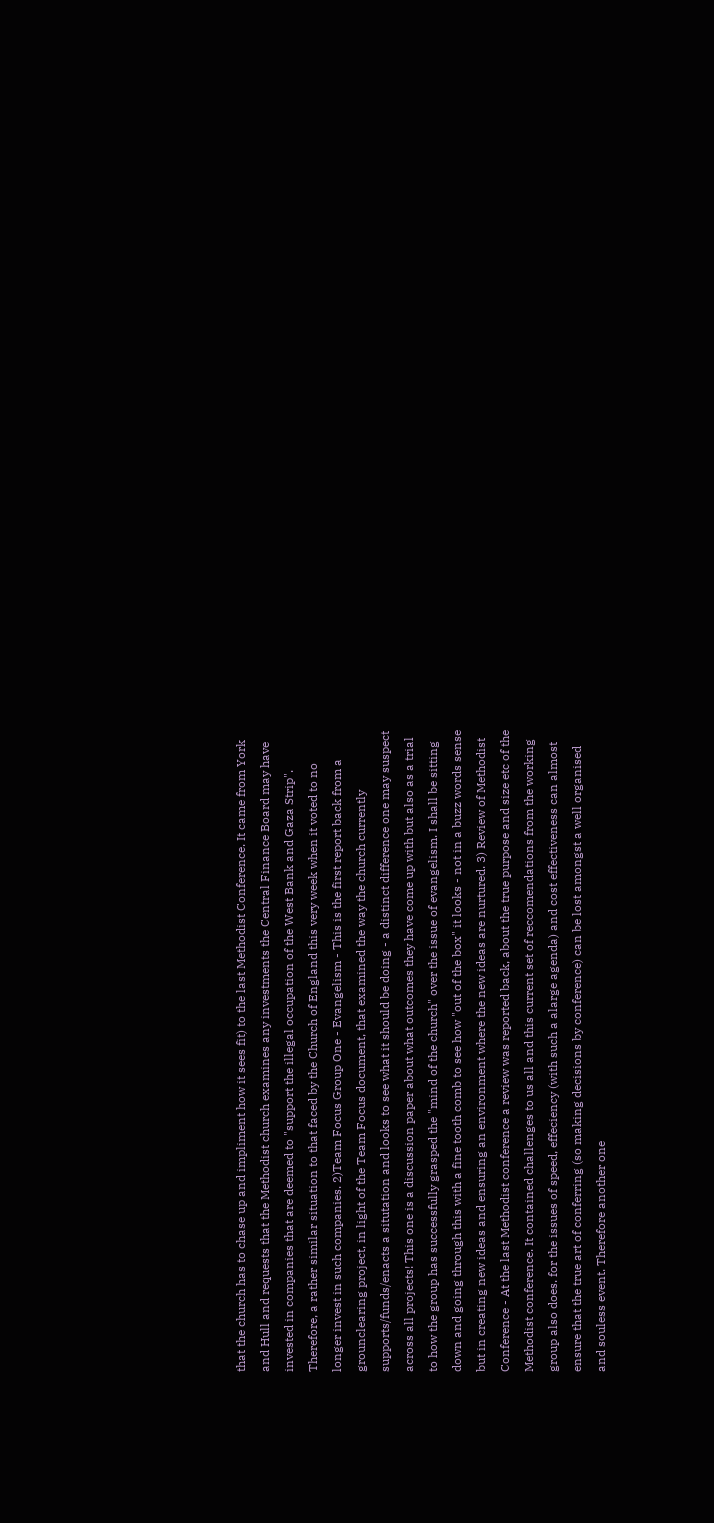that the church has to chase up and impliment how it sees fit) to the last Methodist Conference. It came from York and Hull and requests that the Methodist church examines any investments the Central Finance Board may have invested in companies that are deemed to "support the illegal occupation of the West Bank and Gaza Strip". Therefore, a rather similar situation to that faced by the Church of England this very week when it voted to no longer invest in such companies. 2)Team Focus Group One - Evangelism - This is the first report back from a grounclearing project, in light of the Team Focus document, that examined the way the church currently supports/funds/enacts a situtation and looks to see what it should be doing - a distinct difference one may suspect across all projects! This one is a discussion paper about what outcomes they have come up with but also as a trial to how the group has successfully grasped the "mind of the church" over the issue of evangelism. I shall be sitting down and going through this with a fine tooth comb to see how "out of the box" it looks - not in a buzz words sense but in creating new ideas and ensuring an environment where the new ideas are nurtured. 3) Review of Methodist Conference - At the last Methodist conference a review was reported back, about the true purpose and size etc of the Methodist conference. It contained challenges to us all and this current set of reccomendations from the working group also does. for the issues of speed, effeciency (with such a alarge agenda) and cost effectiveness can almost ensure that the true art of conferring (so making decisions by conference) can be lost amongst a well organised and souless event. Therefore another one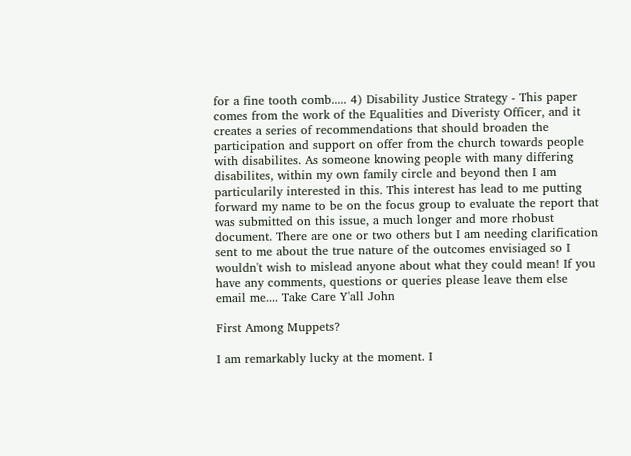for a fine tooth comb..... 4) Disability Justice Strategy - This paper comes from the work of the Equalities and Diveristy Officer, and it creates a series of recommendations that should broaden the participation and support on offer from the church towards people with disabilites. As someone knowing people with many differing disabilites, within my own family circle and beyond then I am particularily interested in this. This interest has lead to me putting forward my name to be on the focus group to evaluate the report that was submitted on this issue, a much longer and more rhobust document. There are one or two others but I am needing clarification sent to me about the true nature of the outcomes envisiaged so I wouldn't wish to mislead anyone about what they could mean! If you have any comments, questions or queries please leave them else email me.... Take Care Y'all John

First Among Muppets?

I am remarkably lucky at the moment. I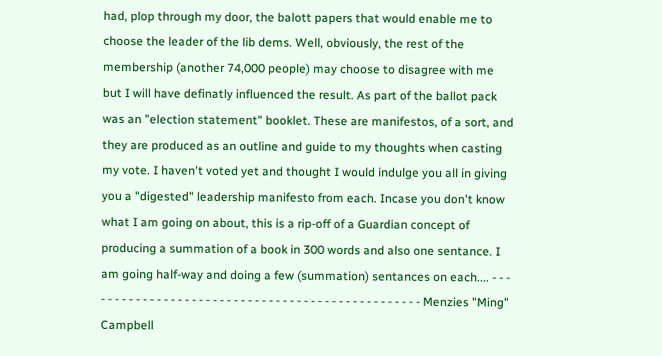had, plop through my door, the balott papers that would enable me to choose the leader of the lib dems. Well, obviously, the rest of the membership (another 74,000 people) may choose to disagree with me but I will have definatly influenced the result. As part of the ballot pack was an "election statement" booklet. These are manifestos, of a sort, and they are produced as an outline and guide to my thoughts when casting my vote. I haven't voted yet and thought I would indulge you all in giving you a "digested" leadership manifesto from each. Incase you don't know what I am going on about, this is a rip-off of a Guardian concept of producing a summation of a book in 300 words and also one sentance. I am going half-way and doing a few (summation) sentances on each.... - - - - - - - - - - - - - - - - - - - - - - - - - - - - - - - - - - - - - - - - - - - - - - - - - Menzies "Ming" Campbell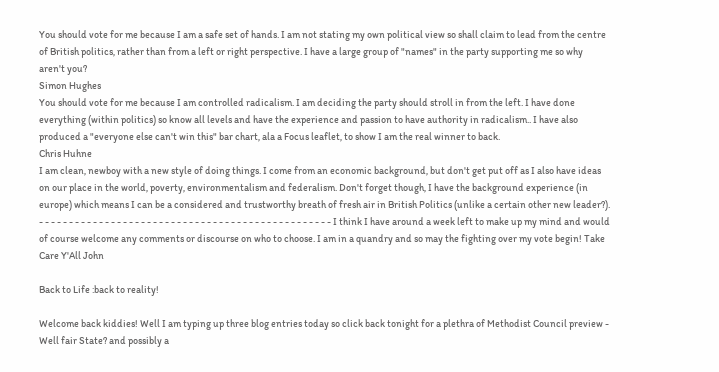You should vote for me because I am a safe set of hands. I am not stating my own political view so shall claim to lead from the centre of British politics, rather than from a left or right perspective. I have a large group of "names" in the party supporting me so why aren't you?
Simon Hughes
You should vote for me because I am controlled radicalism. I am deciding the party should stroll in from the left. I have done everything (within politics) so know all levels and have the experience and passion to have authority in radicalism.. I have also produced a "everyone else can't win this" bar chart, ala a Focus leaflet, to show I am the real winner to back.
Chris Huhne
I am clean, newboy with a new style of doing things. I come from an economic background, but don't get put off as I also have ideas on our place in the world, poverty, environmentalism and federalism. Don't forget though, I have the background experience (in europe) which means I can be a considered and trustworthy breath of fresh air in British Politics (unlike a certain other new leader?).
- - - - - - - - - - - - - - - - - - - - - - - - - - - - - - - - - - - - - - - - - - - - - - - - - I think I have around a week left to make up my mind and would of course welcome any comments or discourse on who to choose. I am in a quandry and so may the fighting over my vote begin! Take Care Y'All John

Back to Life :back to reality!

Welcome back kiddies! Well I am typing up three blog entries today so click back tonight for a plethra of Methodist Council preview - Well fair State? and possibly a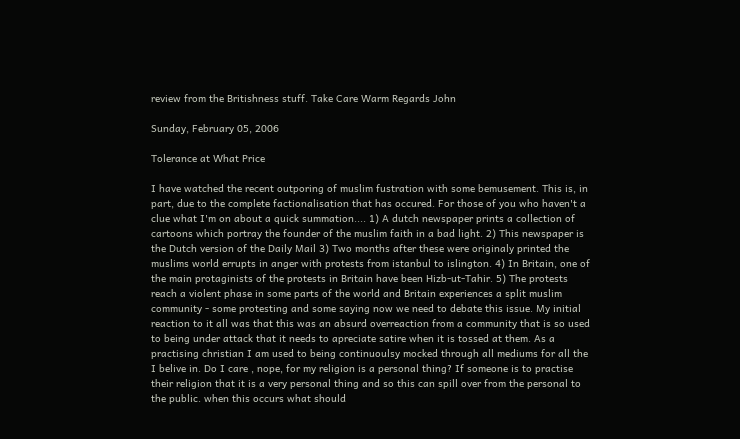review from the Britishness stuff. Take Care Warm Regards John

Sunday, February 05, 2006

Tolerance at What Price

I have watched the recent outporing of muslim fustration with some bemusement. This is, in part, due to the complete factionalisation that has occured. For those of you who haven't a clue what I'm on about a quick summation.... 1) A dutch newspaper prints a collection of cartoons which portray the founder of the muslim faith in a bad light. 2) This newspaper is the Dutch version of the Daily Mail 3) Two months after these were originaly printed the muslims world errupts in anger with protests from istanbul to islington. 4) In Britain, one of the main protaginists of the protests in Britain have been Hizb-ut-Tahir. 5) The protests reach a violent phase in some parts of the world and Britain experiences a split muslim community - some protesting and some saying now we need to debate this issue. My initial reaction to it all was that this was an absurd overreaction from a community that is so used to being under attack that it needs to apreciate satire when it is tossed at them. As a practising christian I am used to being continuoulsy mocked through all mediums for all the I belive in. Do I care , nope, for my religion is a personal thing? If someone is to practise their religion that it is a very personal thing and so this can spill over from the personal to the public. when this occurs what should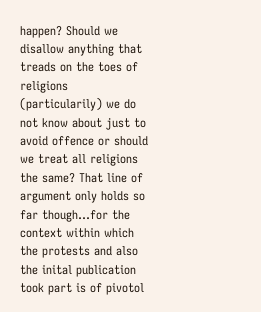happen? Should we disallow anything that treads on the toes of religions (particularily) we do not know about just to avoid offence or should we treat all religions the same? That line of argument only holds so far though...for the context within which the protests and also the inital publication took part is of pivotol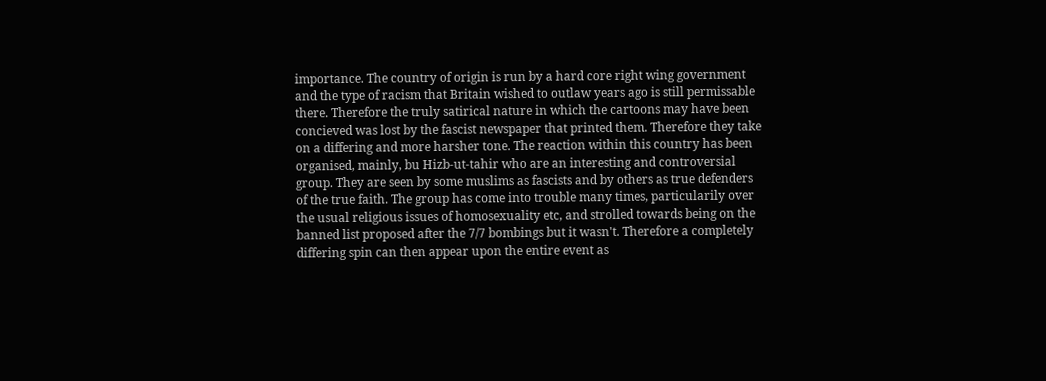importance. The country of origin is run by a hard core right wing government and the type of racism that Britain wished to outlaw years ago is still permissable there. Therefore the truly satirical nature in which the cartoons may have been concieved was lost by the fascist newspaper that printed them. Therefore they take on a differing and more harsher tone. The reaction within this country has been organised, mainly, bu Hizb-ut-tahir who are an interesting and controversial group. They are seen by some muslims as fascists and by others as true defenders of the true faith. The group has come into trouble many times, particularily over the usual religious issues of homosexuality etc, and strolled towards being on the banned list proposed after the 7/7 bombings but it wasn't. Therefore a completely differing spin can then appear upon the entire event as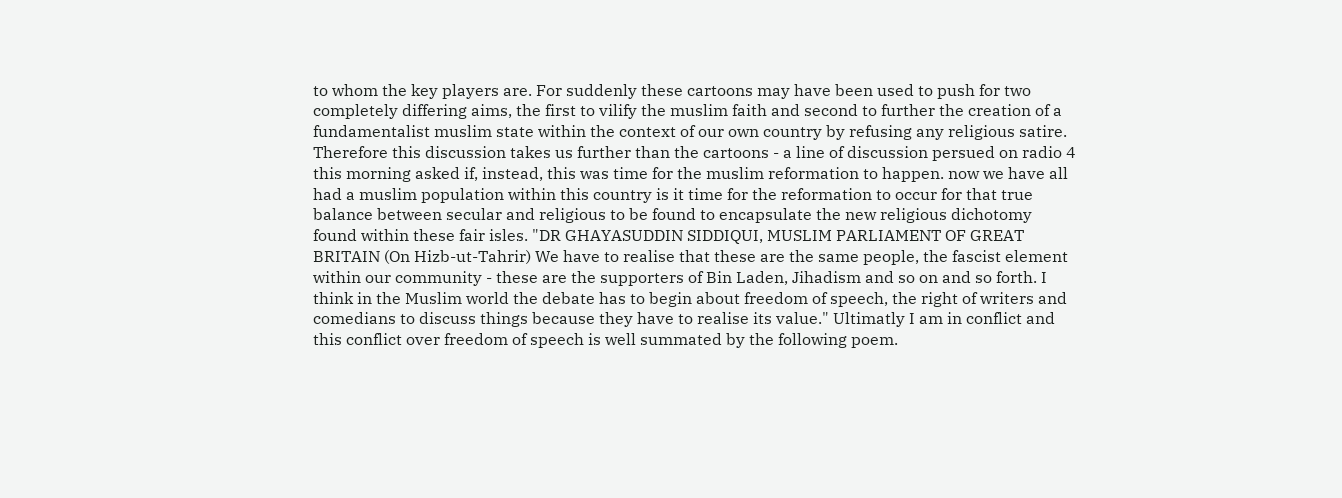to whom the key players are. For suddenly these cartoons may have been used to push for two completely differing aims, the first to vilify the muslim faith and second to further the creation of a fundamentalist muslim state within the context of our own country by refusing any religious satire. Therefore this discussion takes us further than the cartoons - a line of discussion persued on radio 4 this morning asked if, instead, this was time for the muslim reformation to happen. now we have all had a muslim population within this country is it time for the reformation to occur for that true balance between secular and religious to be found to encapsulate the new religious dichotomy found within these fair isles. "DR GHAYASUDDIN SIDDIQUI, MUSLIM PARLIAMENT OF GREAT BRITAIN (On Hizb-ut-Tahrir) We have to realise that these are the same people, the fascist element within our community - these are the supporters of Bin Laden, Jihadism and so on and so forth. I think in the Muslim world the debate has to begin about freedom of speech, the right of writers and comedians to discuss things because they have to realise its value." Ultimatly I am in conflict and this conflict over freedom of speech is well summated by the following poem.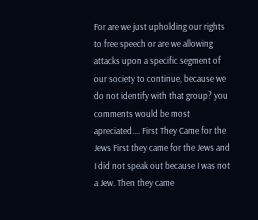For are we just upholding our rights to free speech or are we allowing attacks upon a specific segment of our society to continue, because we do not identify with that group? you comments would be most apreciated.... First They Came for the Jews First they came for the Jews and I did not speak out because I was not a Jew. Then they came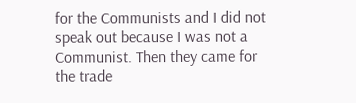for the Communists and I did not speak out because I was not a Communist. Then they came for the trade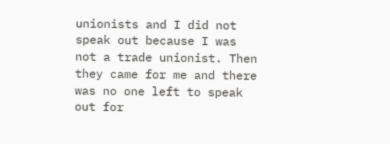unionists and I did not speak out because I was not a trade unionist. Then they came for me and there was no one left to speak out for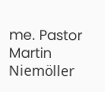me. Pastor Martin Niemöller